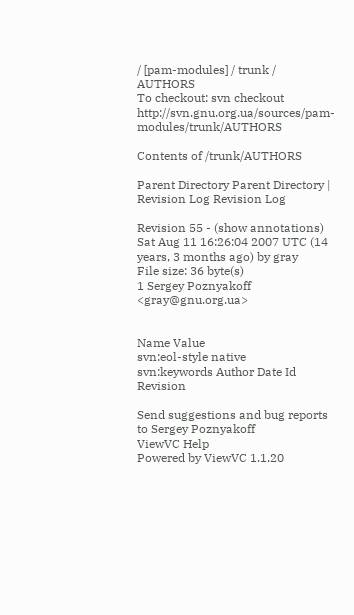/ [pam-modules] / trunk / AUTHORS
To checkout: svn checkout http://svn.gnu.org.ua/sources/pam-modules/trunk/AUTHORS

Contents of /trunk/AUTHORS

Parent Directory Parent Directory | Revision Log Revision Log

Revision 55 - (show annotations)
Sat Aug 11 16:26:04 2007 UTC (14 years, 3 months ago) by gray
File size: 36 byte(s)
1 Sergey Poznyakoff <gray@gnu.org.ua>


Name Value
svn:eol-style native
svn:keywords Author Date Id Revision

Send suggestions and bug reports to Sergey Poznyakoff
ViewVC Help
Powered by ViewVC 1.1.20